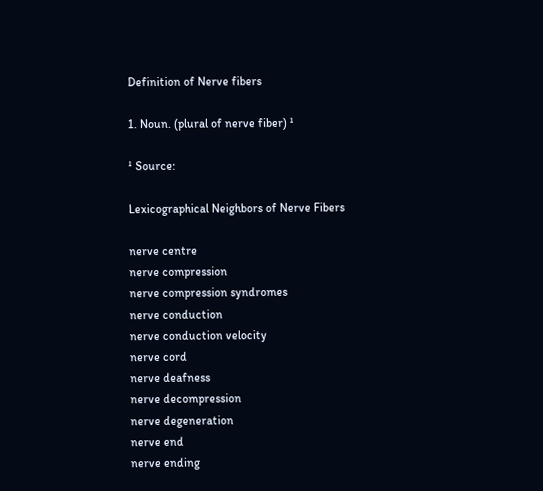Definition of Nerve fibers

1. Noun. (plural of nerve fiber) ¹

¹ Source:

Lexicographical Neighbors of Nerve Fibers

nerve centre
nerve compression
nerve compression syndromes
nerve conduction
nerve conduction velocity
nerve cord
nerve deafness
nerve decompression
nerve degeneration
nerve end
nerve ending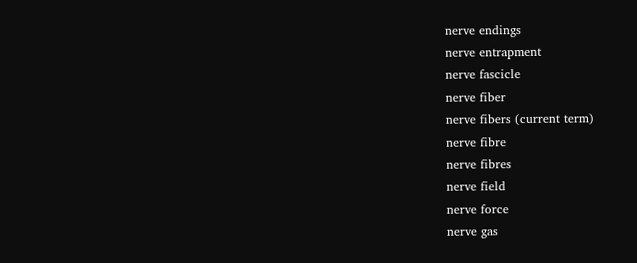nerve endings
nerve entrapment
nerve fascicle
nerve fiber
nerve fibers (current term)
nerve fibre
nerve fibres
nerve field
nerve force
nerve gas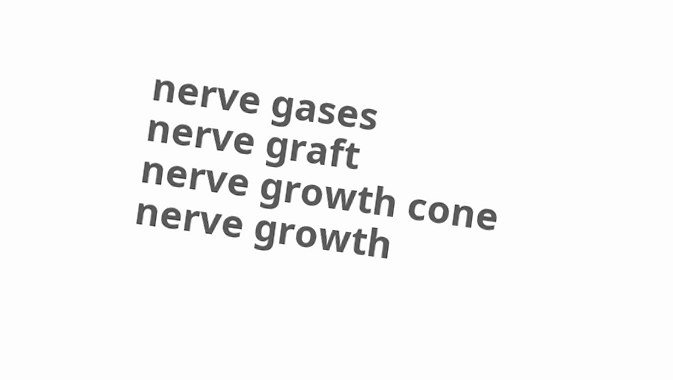nerve gases
nerve graft
nerve growth cone
nerve growth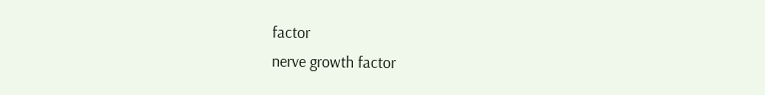factor
nerve growth factor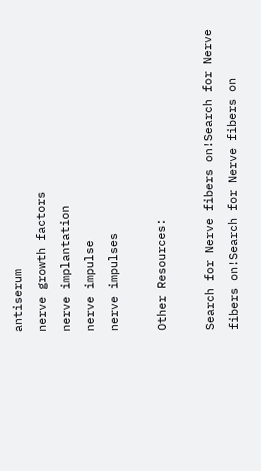antiserum
nerve growth factors
nerve implantation
nerve impulse
nerve impulses

Other Resources:

Search for Nerve fibers on!Search for Nerve fibers on!Search for Nerve fibers on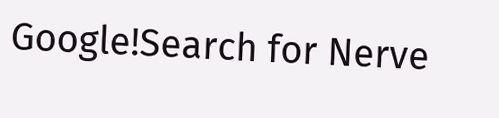Google!Search for Nerve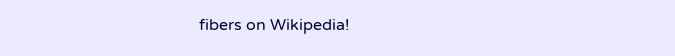fibers on Wikipedia!